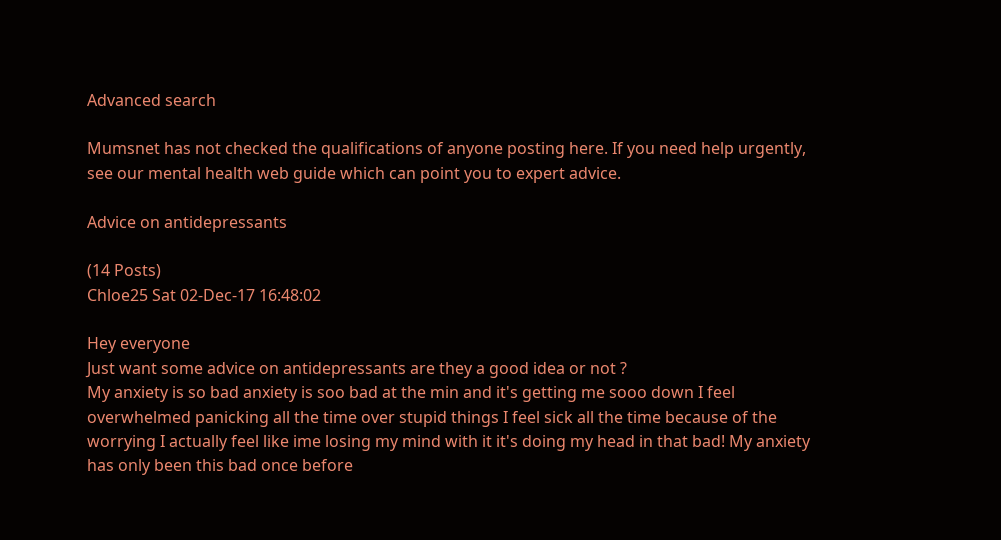Advanced search

Mumsnet has not checked the qualifications of anyone posting here. If you need help urgently, see our mental health web guide which can point you to expert advice.

Advice on antidepressants

(14 Posts)
Chloe25 Sat 02-Dec-17 16:48:02

Hey everyone
Just want some advice on antidepressants are they a good idea or not ?
My anxiety is so bad anxiety is soo bad at the min and it's getting me sooo down I feel overwhelmed panicking all the time over stupid things I feel sick all the time because of the worrying I actually feel like ime losing my mind with it it's doing my head in that bad! My anxiety has only been this bad once before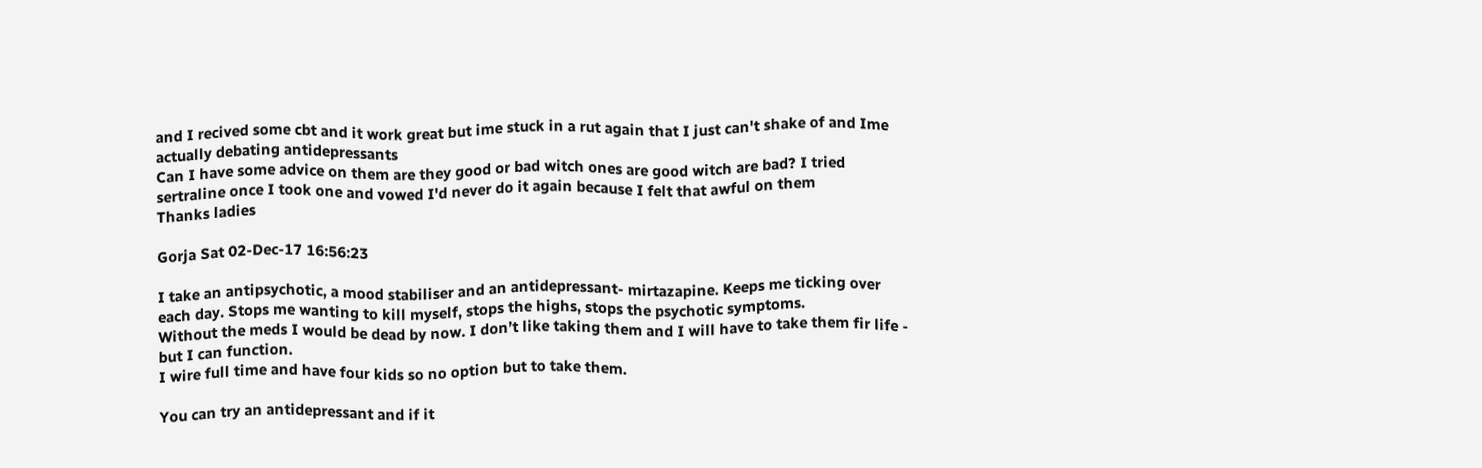and I recived some cbt and it work great but ime stuck in a rut again that I just can't shake of and Ime actually debating antidepressants
Can I have some advice on them are they good or bad witch ones are good witch are bad? I tried sertraline once I took one and vowed I'd never do it again because I felt that awful on them
Thanks ladies

Gorja Sat 02-Dec-17 16:56:23

I take an antipsychotic, a mood stabiliser and an antidepressant- mirtazapine. Keeps me ticking over each day. Stops me wanting to kill myself, stops the highs, stops the psychotic symptoms.
Without the meds I would be dead by now. I don’t like taking them and I will have to take them fir life - but I can function.
I wire full time and have four kids so no option but to take them.

You can try an antidepressant and if it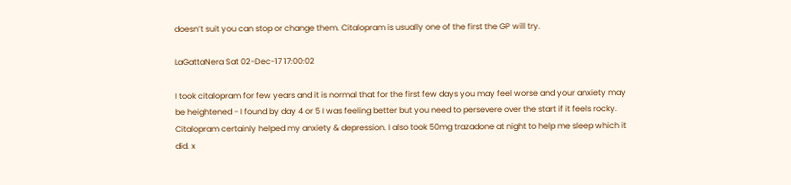doesn’t suit you can stop or change them. Citalopram is usually one of the first the GP will try.

LaGattaNera Sat 02-Dec-17 17:00:02

I took citalopram for few years and it is normal that for the first few days you may feel worse and your anxiety may be heightened - I found by day 4 or 5 I was feeling better but you need to persevere over the start if it feels rocky. Citalopram certainly helped my anxiety & depression. I also took 50mg trazadone at night to help me sleep which it did. x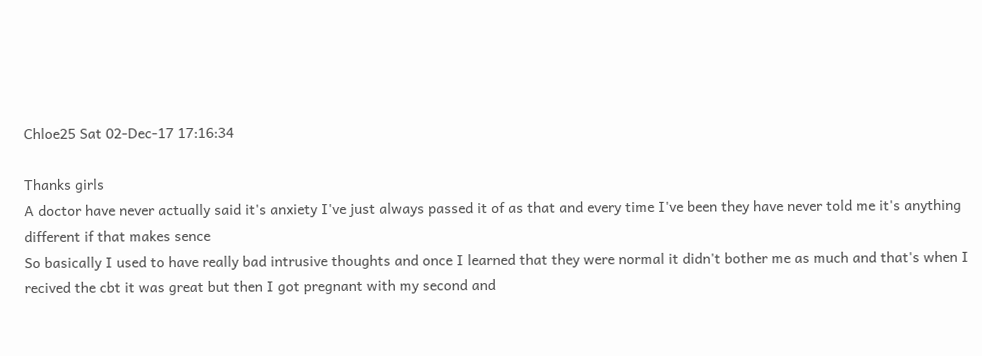Chloe25 Sat 02-Dec-17 17:16:34

Thanks girls
A doctor have never actually said it's anxiety I've just always passed it of as that and every time I've been they have never told me it's anything different if that makes sence
So basically I used to have really bad intrusive thoughts and once I learned that they were normal it didn't bother me as much and that's when I recived the cbt it was great but then I got pregnant with my second and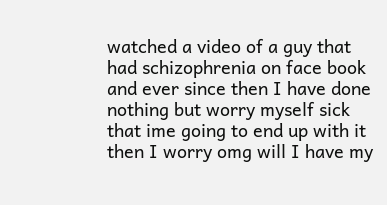watched a video of a guy that had schizophrenia on face book and ever since then I have done nothing but worry myself sick that ime going to end up with it then I worry omg will I have my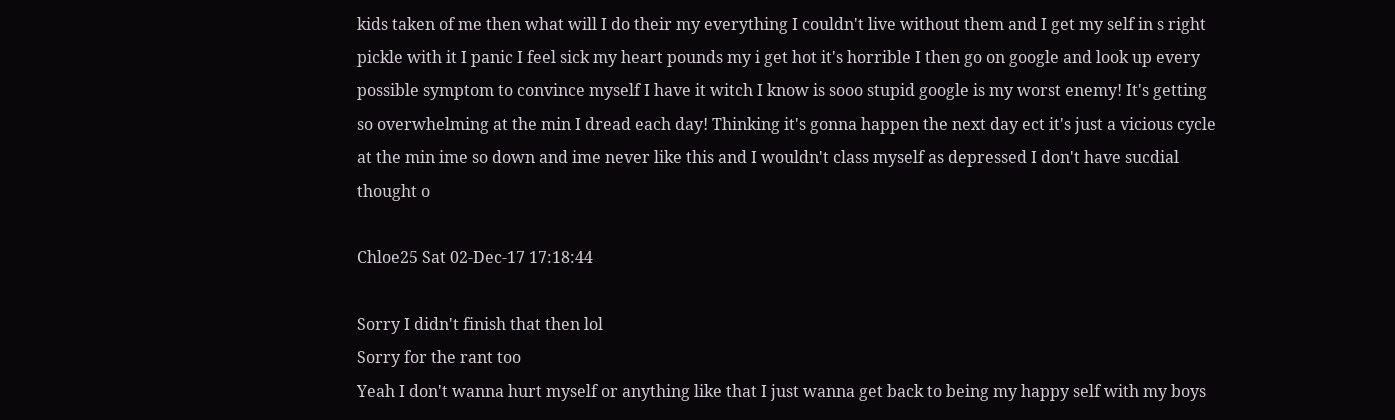kids taken of me then what will I do their my everything I couldn't live without them and I get my self in s right pickle with it I panic I feel sick my heart pounds my i get hot it's horrible I then go on google and look up every possible symptom to convince myself I have it witch I know is sooo stupid google is my worst enemy! It's getting so overwhelming at the min I dread each day! Thinking it's gonna happen the next day ect it's just a vicious cycle at the min ime so down and ime never like this and I wouldn't class myself as depressed I don't have sucdial thought o

Chloe25 Sat 02-Dec-17 17:18:44

Sorry I didn't finish that then lol
Sorry for the rant too
Yeah I don't wanna hurt myself or anything like that I just wanna get back to being my happy self with my boys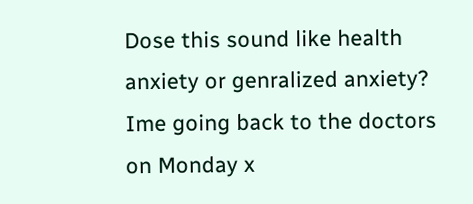Dose this sound like health anxiety or genralized anxiety?
Ime going back to the doctors on Monday x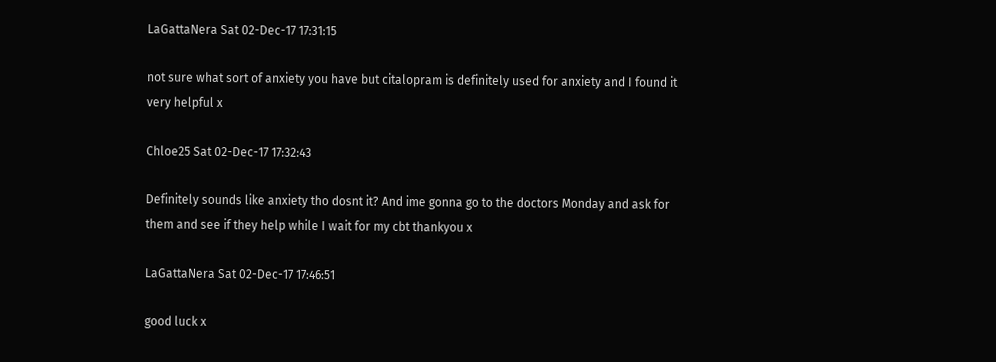LaGattaNera Sat 02-Dec-17 17:31:15

not sure what sort of anxiety you have but citalopram is definitely used for anxiety and I found it very helpful x

Chloe25 Sat 02-Dec-17 17:32:43

Definitely sounds like anxiety tho dosnt it? And ime gonna go to the doctors Monday and ask for them and see if they help while I wait for my cbt thankyou x

LaGattaNera Sat 02-Dec-17 17:46:51

good luck x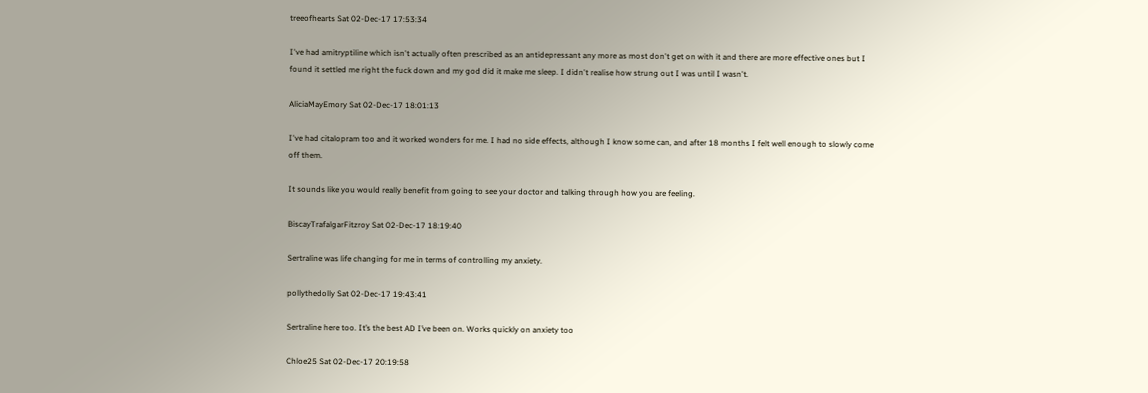treeofhearts Sat 02-Dec-17 17:53:34

I've had amitryptiline which isn't actually often prescribed as an antidepressant any more as most don't get on with it and there are more effective ones but I found it settled me right the fuck down and my god did it make me sleep. I didn't realise how strung out I was until I wasn't.

AliciaMayEmory Sat 02-Dec-17 18:01:13

I've had citalopram too and it worked wonders for me. I had no side effects, although I know some can, and after 18 months I felt well enough to slowly come off them.

It sounds like you would really benefit from going to see your doctor and talking through how you are feeling.

BiscayTrafalgarFitzroy Sat 02-Dec-17 18:19:40

Sertraline was life changing for me in terms of controlling my anxiety.

pollythedolly Sat 02-Dec-17 19:43:41

Sertraline here too. It’s the best AD I’ve been on. Works quickly on anxiety too

Chloe25 Sat 02-Dec-17 20:19:58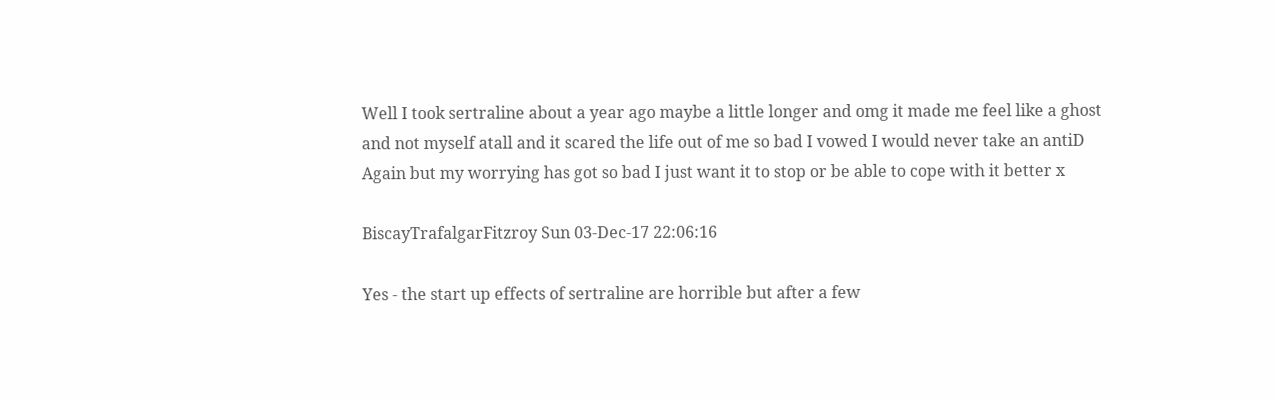Well I took sertraline about a year ago maybe a little longer and omg it made me feel like a ghost and not myself atall and it scared the life out of me so bad I vowed I would never take an antiD Again but my worrying has got so bad I just want it to stop or be able to cope with it better x

BiscayTrafalgarFitzroy Sun 03-Dec-17 22:06:16

Yes - the start up effects of sertraline are horrible but after a few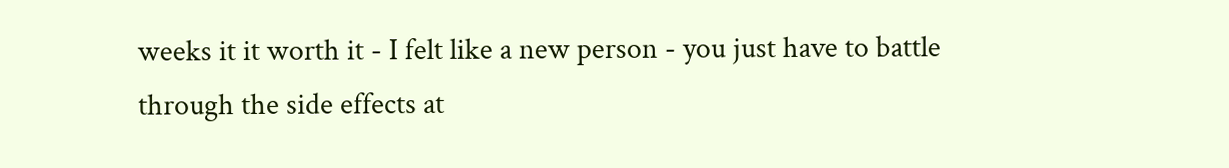weeks it it worth it - I felt like a new person - you just have to battle through the side effects at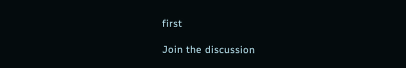first

Join the discussion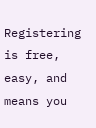Registering is free, easy, and means you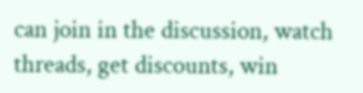can join in the discussion, watch threads, get discounts, win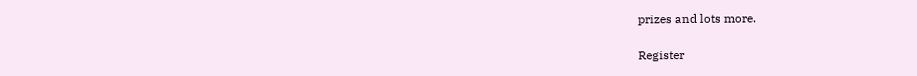prizes and lots more.

Register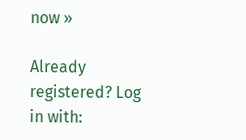now »

Already registered? Log in with: